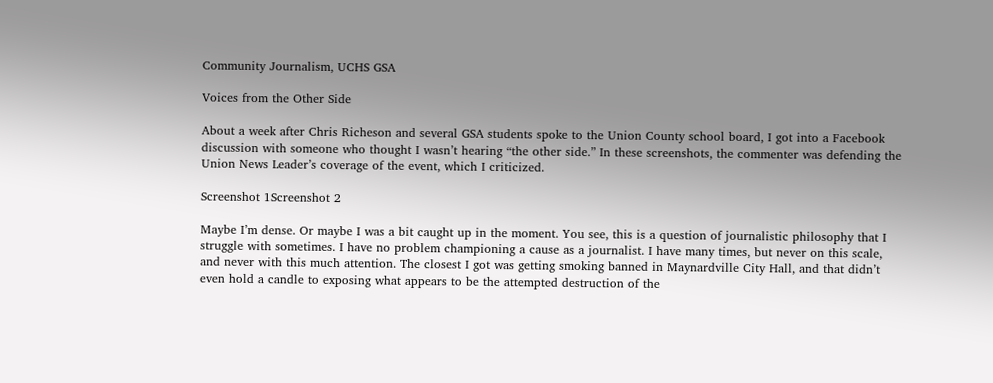Community Journalism, UCHS GSA

Voices from the Other Side

About a week after Chris Richeson and several GSA students spoke to the Union County school board, I got into a Facebook discussion with someone who thought I wasn’t hearing “the other side.” In these screenshots, the commenter was defending the Union News Leader’s coverage of the event, which I criticized.

Screenshot 1Screenshot 2

Maybe I’m dense. Or maybe I was a bit caught up in the moment. You see, this is a question of journalistic philosophy that I struggle with sometimes. I have no problem championing a cause as a journalist. I have many times, but never on this scale, and never with this much attention. The closest I got was getting smoking banned in Maynardville City Hall, and that didn’t even hold a candle to exposing what appears to be the attempted destruction of the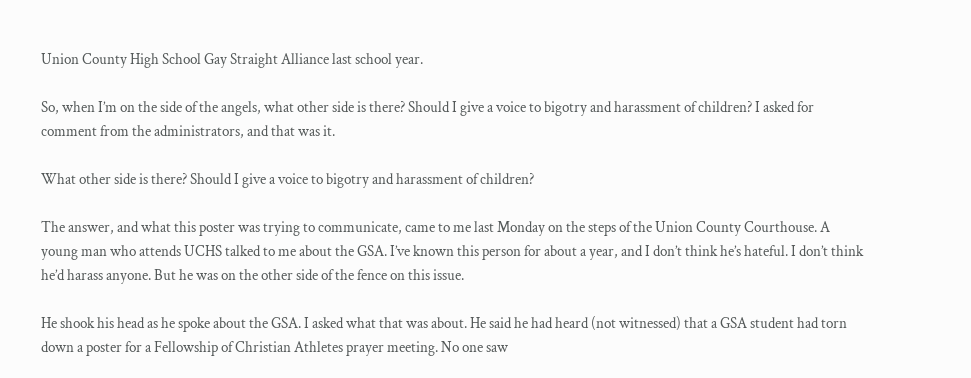Union County High School Gay Straight Alliance last school year.

So, when I’m on the side of the angels, what other side is there? Should I give a voice to bigotry and harassment of children? I asked for comment from the administrators, and that was it.

What other side is there? Should I give a voice to bigotry and harassment of children?

The answer, and what this poster was trying to communicate, came to me last Monday on the steps of the Union County Courthouse. A young man who attends UCHS talked to me about the GSA. I’ve known this person for about a year, and I don’t think he’s hateful. I don’t think he’d harass anyone. But he was on the other side of the fence on this issue.

He shook his head as he spoke about the GSA. I asked what that was about. He said he had heard (not witnessed) that a GSA student had torn down a poster for a Fellowship of Christian Athletes prayer meeting. No one saw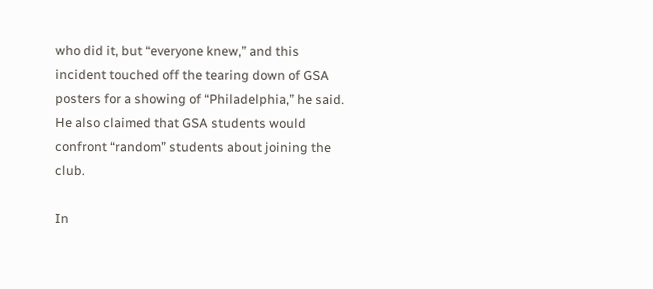who did it, but “everyone knew,” and this incident touched off the tearing down of GSA posters for a showing of “Philadelphia,” he said. He also claimed that GSA students would confront “random” students about joining the club.

In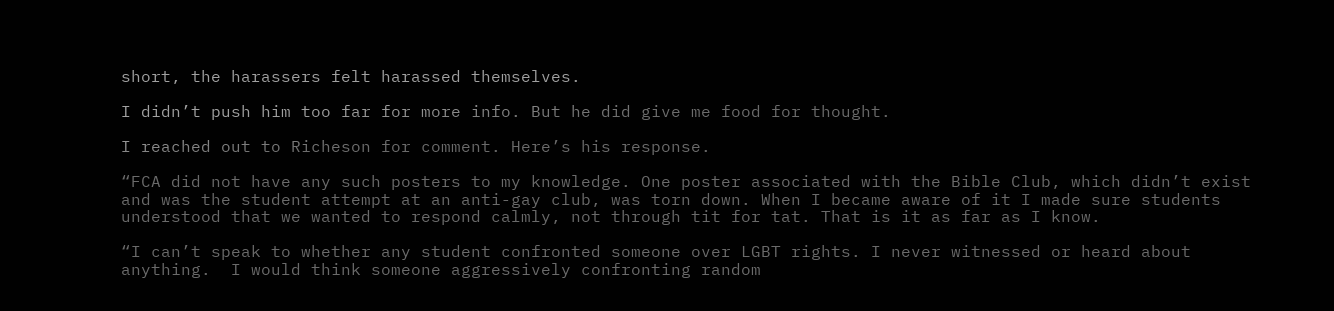short, the harassers felt harassed themselves.

I didn’t push him too far for more info. But he did give me food for thought.

I reached out to Richeson for comment. Here’s his response.

“FCA did not have any such posters to my knowledge. One poster associated with the Bible Club, which didn’t exist and was the student attempt at an anti-gay club, was torn down. When I became aware of it I made sure students understood that we wanted to respond calmly, not through tit for tat. That is it as far as I know.

“I can’t speak to whether any student confronted someone over LGBT rights. I never witnessed or heard about anything.  I would think someone aggressively confronting random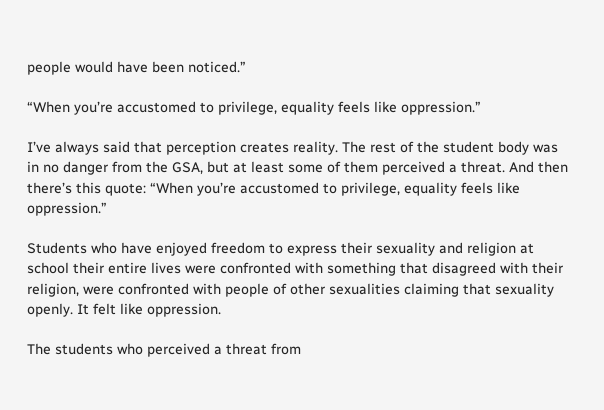people would have been noticed.”

“When you’re accustomed to privilege, equality feels like oppression.”

I’ve always said that perception creates reality. The rest of the student body was in no danger from the GSA, but at least some of them perceived a threat. And then there’s this quote: “When you’re accustomed to privilege, equality feels like oppression.”

Students who have enjoyed freedom to express their sexuality and religion at school their entire lives were confronted with something that disagreed with their religion, were confronted with people of other sexualities claiming that sexuality openly. It felt like oppression.

The students who perceived a threat from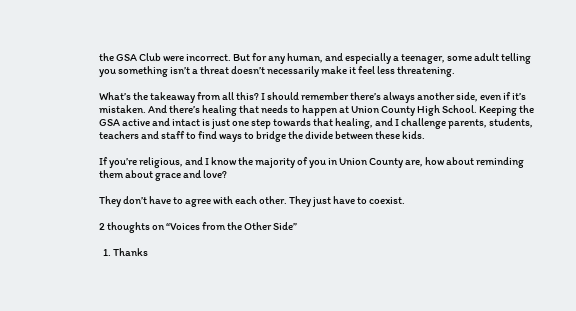the GSA Club were incorrect. But for any human, and especially a teenager, some adult telling you something isn’t a threat doesn’t necessarily make it feel less threatening.

What’s the takeaway from all this? I should remember there’s always another side, even if it’s mistaken. And there’s healing that needs to happen at Union County High School. Keeping the GSA active and intact is just one step towards that healing, and I challenge parents, students, teachers and staff to find ways to bridge the divide between these kids.

If you’re religious, and I know the majority of you in Union County are, how about reminding them about grace and love?

They don’t have to agree with each other. They just have to coexist.

2 thoughts on “Voices from the Other Side”

  1. Thanks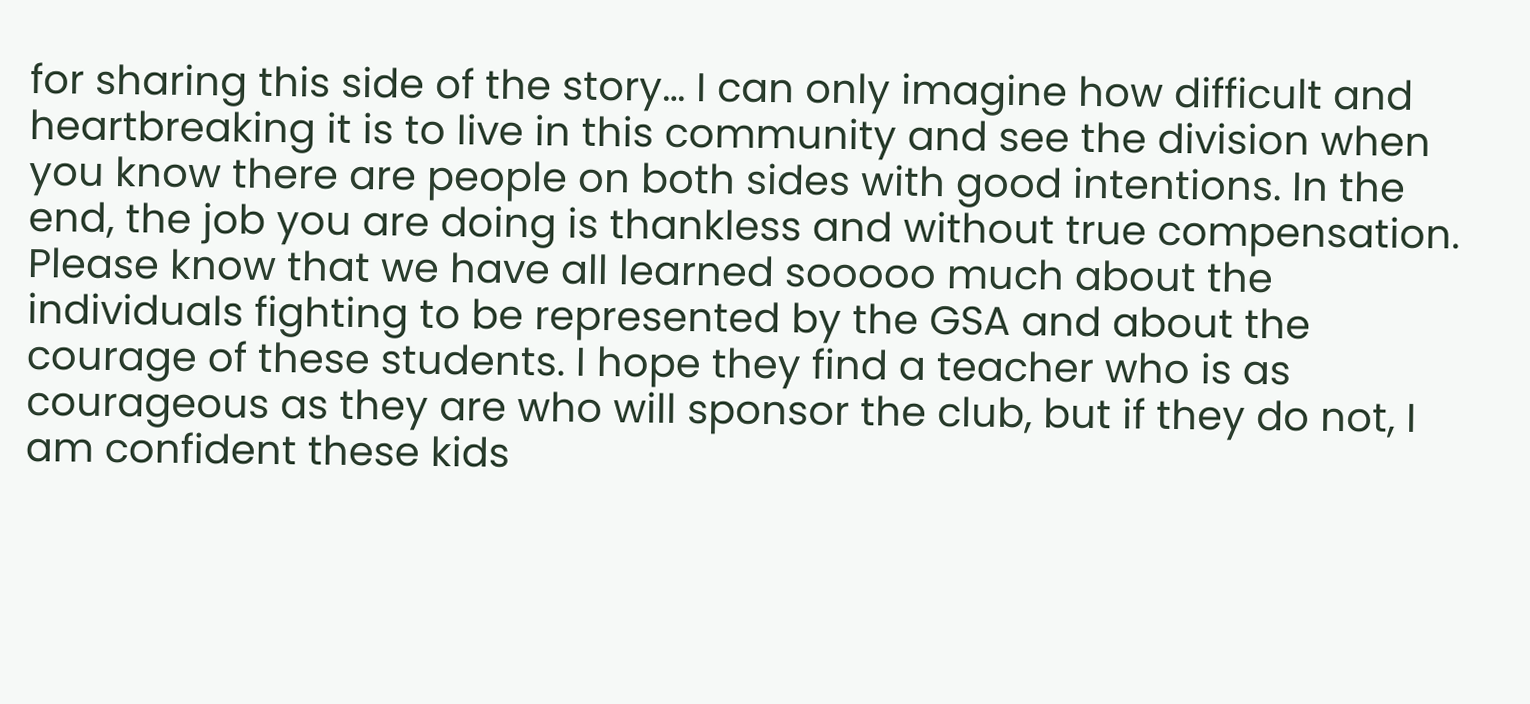for sharing this side of the story… I can only imagine how difficult and heartbreaking it is to live in this community and see the division when you know there are people on both sides with good intentions. In the end, the job you are doing is thankless and without true compensation. Please know that we have all learned sooooo much about the individuals fighting to be represented by the GSA and about the courage of these students. I hope they find a teacher who is as courageous as they are who will sponsor the club, but if they do not, I am confident these kids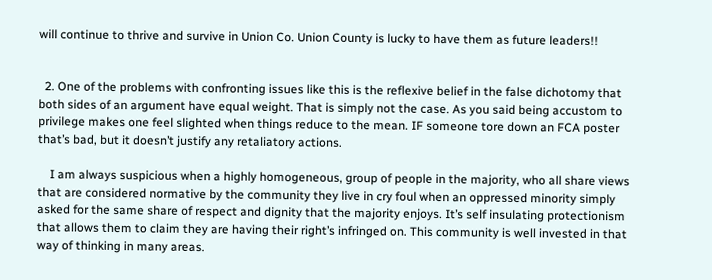will continue to thrive and survive in Union Co. Union County is lucky to have them as future leaders!!


  2. One of the problems with confronting issues like this is the reflexive belief in the false dichotomy that both sides of an argument have equal weight. That is simply not the case. As you said being accustom to privilege makes one feel slighted when things reduce to the mean. IF someone tore down an FCA poster that’s bad, but it doesn’t justify any retaliatory actions.

    I am always suspicious when a highly homogeneous, group of people in the majority, who all share views that are considered normative by the community they live in cry foul when an oppressed minority simply asked for the same share of respect and dignity that the majority enjoys. It’s self insulating protectionism that allows them to claim they are having their right’s infringed on. This community is well invested in that way of thinking in many areas.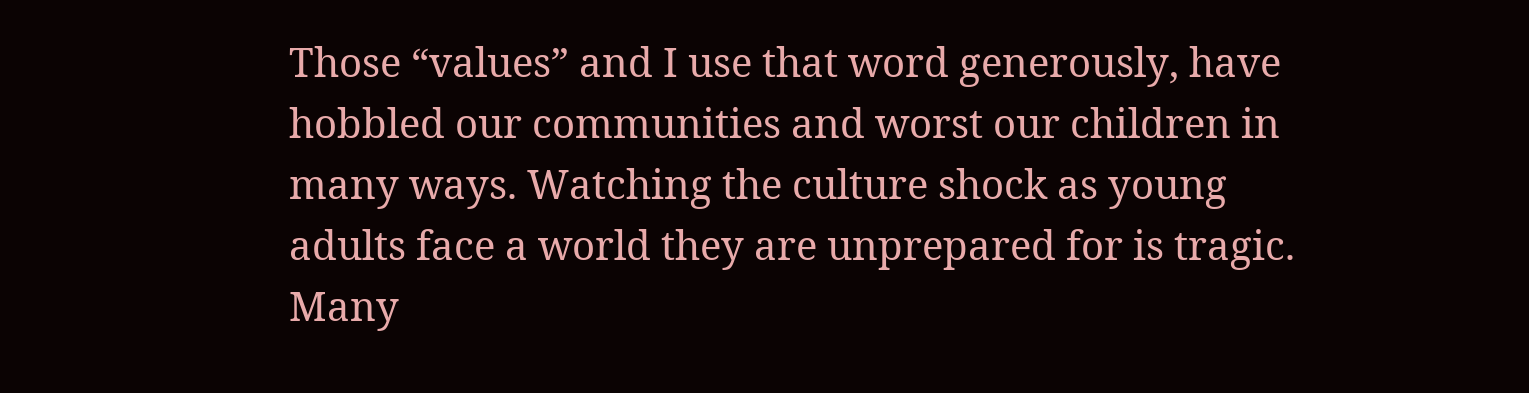Those “values” and I use that word generously, have hobbled our communities and worst our children in many ways. Watching the culture shock as young adults face a world they are unprepared for is tragic. Many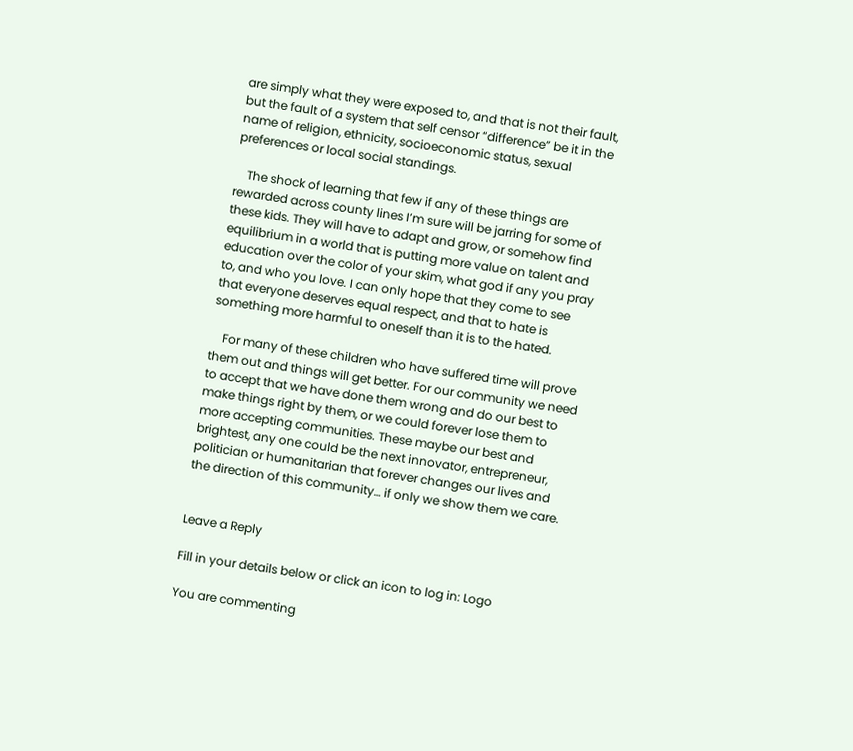are simply what they were exposed to, and that is not their fault, but the fault of a system that self censor “difference” be it in the name of religion, ethnicity, socioeconomic status, sexual preferences or local social standings.

    The shock of learning that few if any of these things are rewarded across county lines I’m sure will be jarring for some of these kids. They will have to adapt and grow, or somehow find equilibrium in a world that is putting more value on talent and education over the color of your skim, what god if any you pray to, and who you love. I can only hope that they come to see that everyone deserves equal respect, and that to hate is something more harmful to oneself than it is to the hated.

    For many of these children who have suffered time will prove them out and things will get better. For our community we need to accept that we have done them wrong and do our best to make things right by them, or we could forever lose them to more accepting communities. These maybe our best and brightest, any one could be the next innovator, entrepreneur, politician or humanitarian that forever changes our lives and the direction of this community… if only we show them we care.


Leave a Reply

Fill in your details below or click an icon to log in: Logo

You are commenting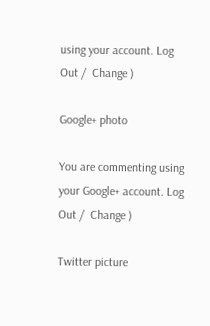using your account. Log Out /  Change )

Google+ photo

You are commenting using your Google+ account. Log Out /  Change )

Twitter picture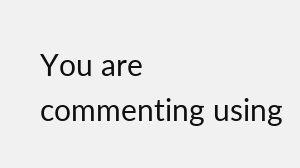You are commenting using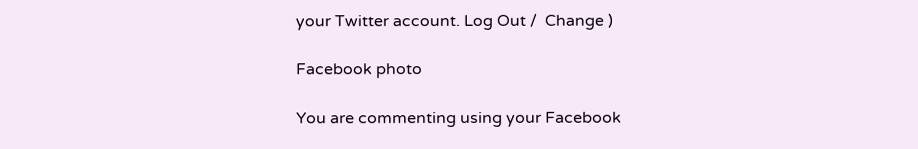your Twitter account. Log Out /  Change )

Facebook photo

You are commenting using your Facebook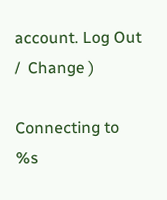account. Log Out /  Change )

Connecting to %s